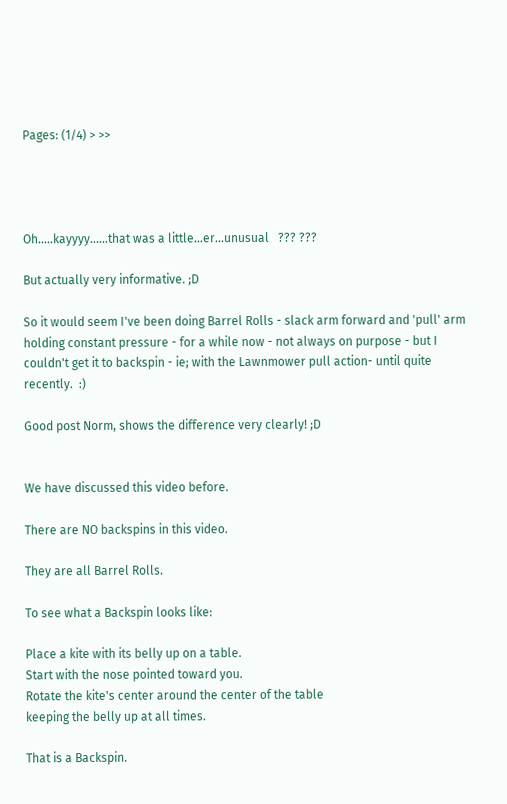Pages: (1/4) > >>




Oh.....kayyyy......that was a little...er...unusual   ??? ???

But actually very informative. ;D

So it would seem I've been doing Barrel Rolls - slack arm forward and 'pull' arm holding constant pressure - for a while now - not always on purpose - but I couldn't get it to backspin - ie; with the Lawnmower pull action- until quite recently.  :)

Good post Norm, shows the difference very clearly! ;D


We have discussed this video before.

There are NO backspins in this video.

They are all Barrel Rolls.

To see what a Backspin looks like:

Place a kite with its belly up on a table.
Start with the nose pointed toward you.
Rotate the kite's center around the center of the table
keeping the belly up at all times.

That is a Backspin.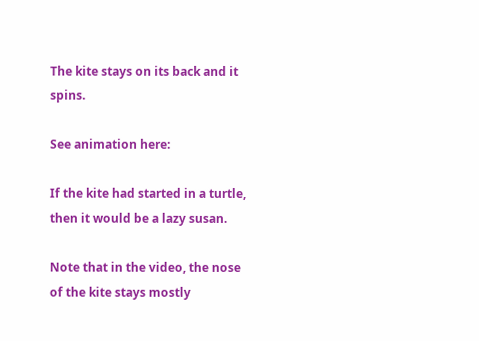The kite stays on its back and it spins.

See animation here:

If the kite had started in a turtle, then it would be a lazy susan.

Note that in the video, the nose of the kite stays mostly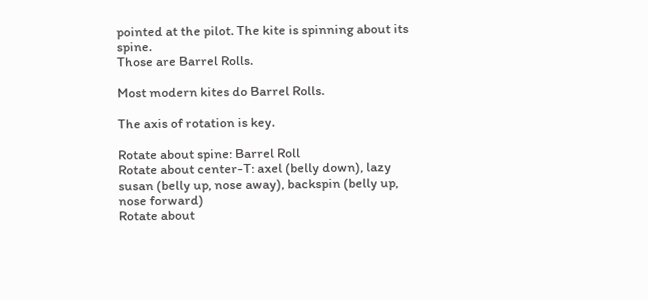pointed at the pilot. The kite is spinning about its spine.
Those are Barrel Rolls.

Most modern kites do Barrel Rolls.

The axis of rotation is key.

Rotate about spine: Barrel Roll
Rotate about center-T: axel (belly down), lazy susan (belly up, nose away), backspin (belly up, nose forward)
Rotate about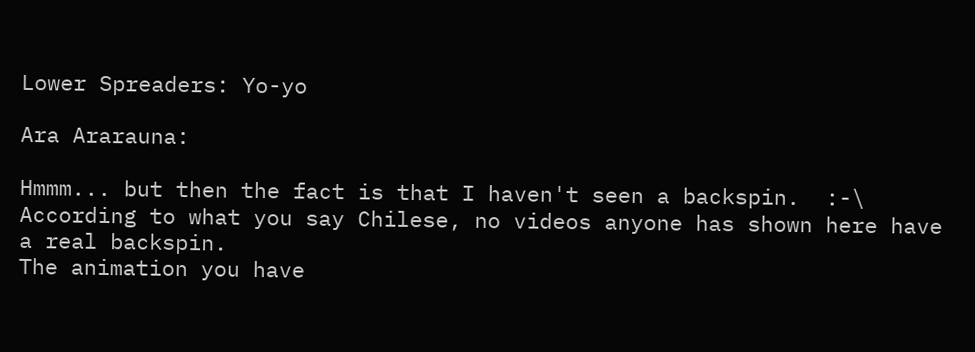Lower Spreaders: Yo-yo

Ara Ararauna:

Hmmm... but then the fact is that I haven't seen a backspin.  :-\
According to what you say Chilese, no videos anyone has shown here have a real backspin.
The animation you have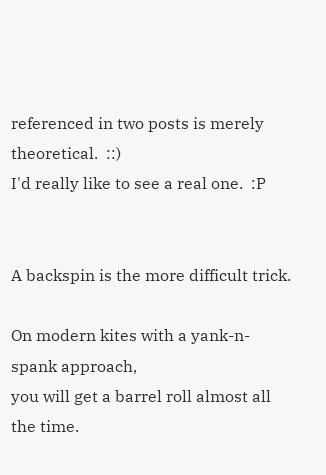referenced in two posts is merely theoretical.  ::)
I'd really like to see a real one.  :P


A backspin is the more difficult trick.

On modern kites with a yank-n-spank approach,
you will get a barrel roll almost all the time.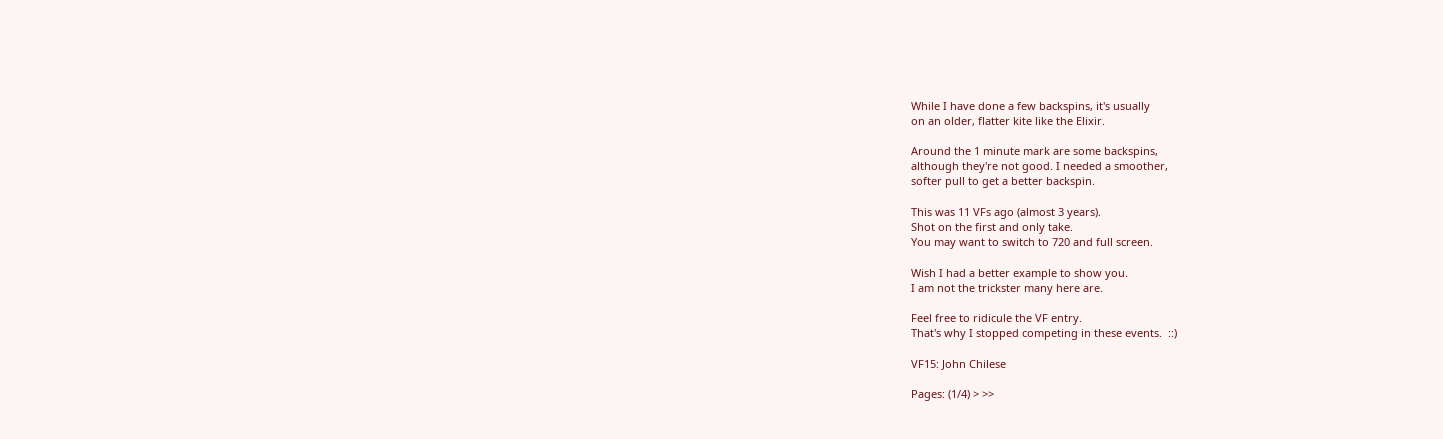While I have done a few backspins, it's usually
on an older, flatter kite like the Elixir.

Around the 1 minute mark are some backspins,
although they're not good. I needed a smoother,
softer pull to get a better backspin.

This was 11 VFs ago (almost 3 years).
Shot on the first and only take.
You may want to switch to 720 and full screen.

Wish I had a better example to show you.
I am not the trickster many here are.

Feel free to ridicule the VF entry.
That's why I stopped competing in these events.  ::)

VF15: John Chilese

Pages: (1/4) > >>